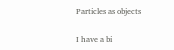Particles as objects

I have a bi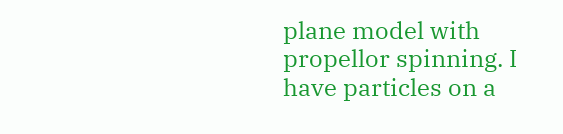plane model with propellor spinning. I have particles on a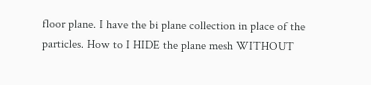floor plane. I have the bi plane collection in place of the particles. How to I HIDE the plane mesh WITHOUT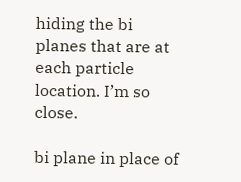hiding the bi planes that are at each particle location. I’m so close.

bi plane in place of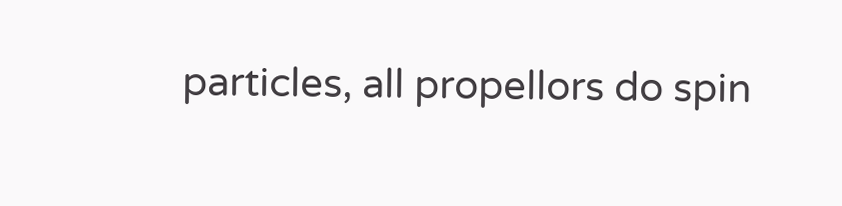particles, all propellors do spin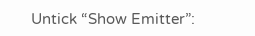Untick “Show Emitter”: